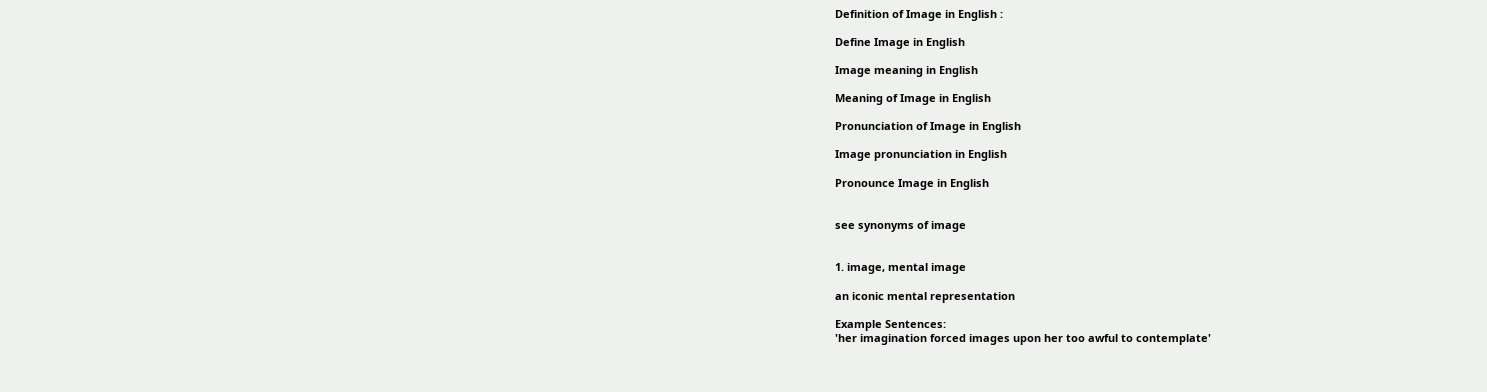Definition of Image in English :

Define Image in English

Image meaning in English

Meaning of Image in English

Pronunciation of Image in English

Image pronunciation in English

Pronounce Image in English


see synonyms of image


1. image, mental image

an iconic mental representation

Example Sentences:
'her imagination forced images upon her too awful to contemplate'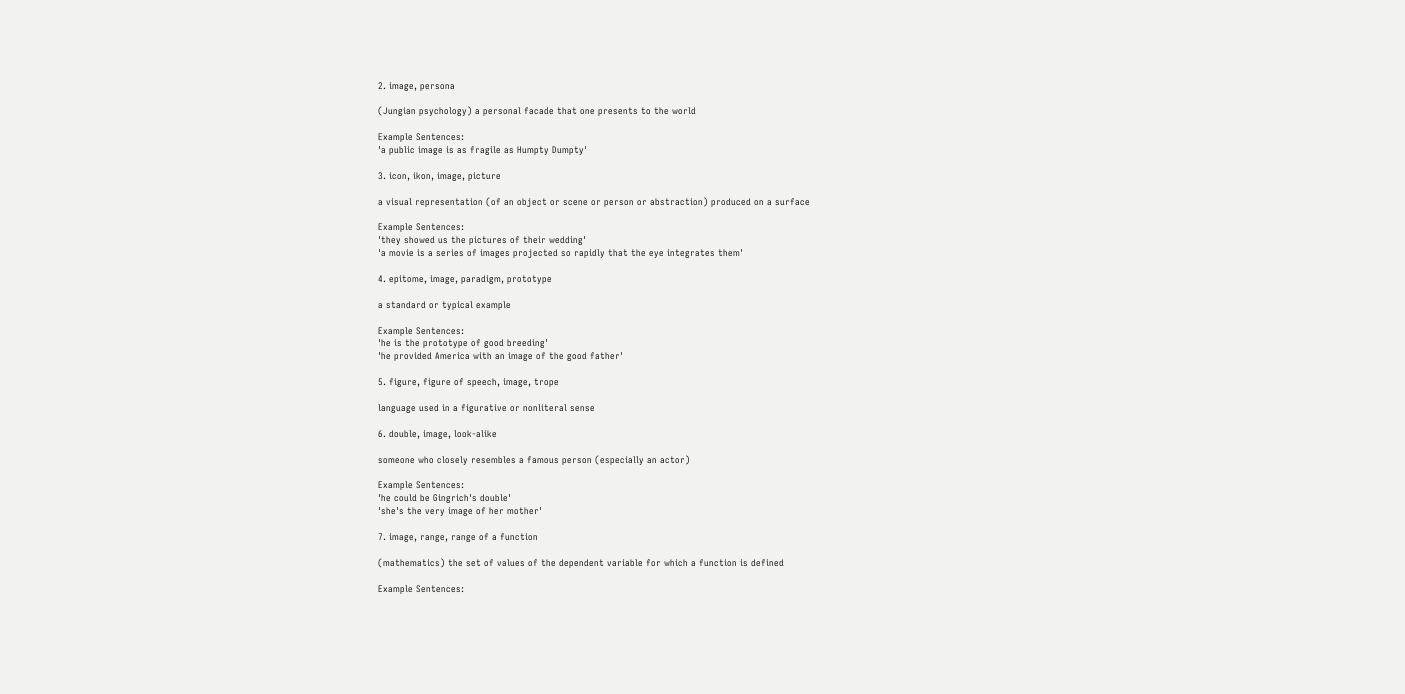2. image, persona

(Jungian psychology) a personal facade that one presents to the world

Example Sentences:
'a public image is as fragile as Humpty Dumpty'

3. icon, ikon, image, picture

a visual representation (of an object or scene or person or abstraction) produced on a surface

Example Sentences:
'they showed us the pictures of their wedding'
'a movie is a series of images projected so rapidly that the eye integrates them'

4. epitome, image, paradigm, prototype

a standard or typical example

Example Sentences:
'he is the prototype of good breeding'
'he provided America with an image of the good father'

5. figure, figure of speech, image, trope

language used in a figurative or nonliteral sense

6. double, image, look-alike

someone who closely resembles a famous person (especially an actor)

Example Sentences:
'he could be Gingrich's double'
'she's the very image of her mother'

7. image, range, range of a function

(mathematics) the set of values of the dependent variable for which a function is defined

Example Sentences: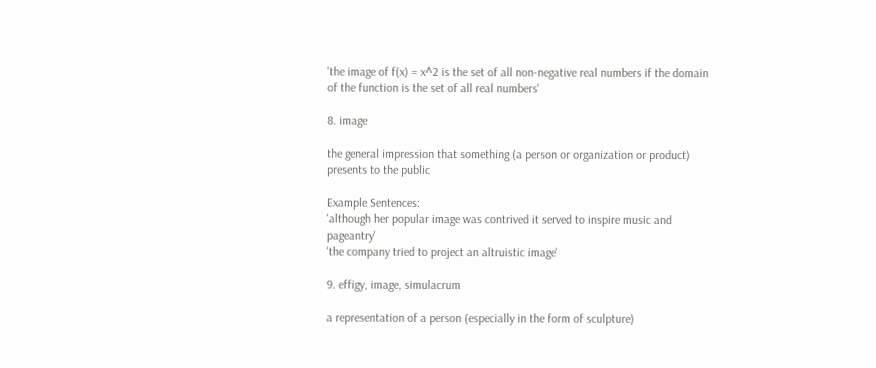'the image of f(x) = x^2 is the set of all non-negative real numbers if the domain of the function is the set of all real numbers'

8. image

the general impression that something (a person or organization or product) presents to the public

Example Sentences:
'although her popular image was contrived it served to inspire music and pageantry'
'the company tried to project an altruistic image'

9. effigy, image, simulacrum

a representation of a person (especially in the form of sculpture)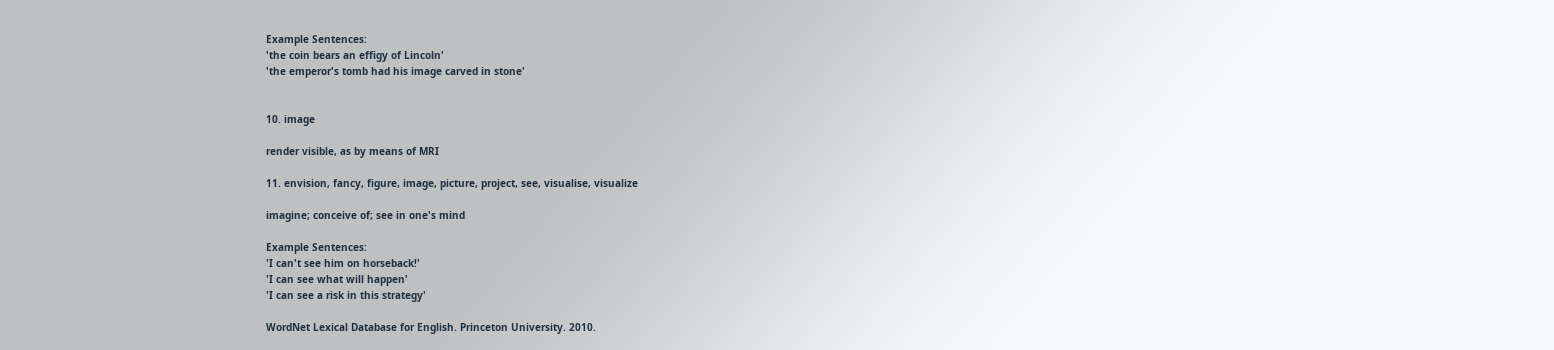Example Sentences:
'the coin bears an effigy of Lincoln'
'the emperor's tomb had his image carved in stone'


10. image

render visible, as by means of MRI

11. envision, fancy, figure, image, picture, project, see, visualise, visualize

imagine; conceive of; see in one's mind

Example Sentences:
'I can't see him on horseback!'
'I can see what will happen'
'I can see a risk in this strategy'

WordNet Lexical Database for English. Princeton University. 2010.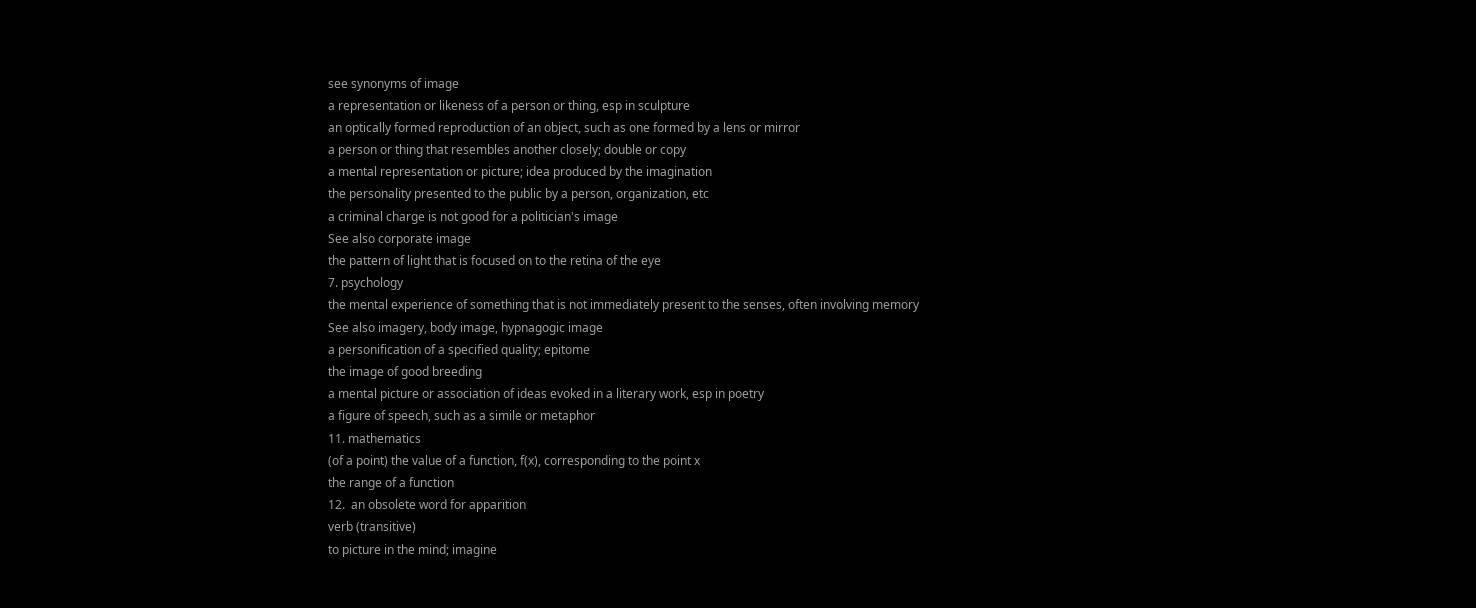see synonyms of image
a representation or likeness of a person or thing, esp in sculpture
an optically formed reproduction of an object, such as one formed by a lens or mirror
a person or thing that resembles another closely; double or copy
a mental representation or picture; idea produced by the imagination
the personality presented to the public by a person, organization, etc
a criminal charge is not good for a politician's image
See also corporate image
the pattern of light that is focused on to the retina of the eye
7. psychology
the mental experience of something that is not immediately present to the senses, often involving memory
See also imagery, body image, hypnagogic image
a personification of a specified quality; epitome
the image of good breeding
a mental picture or association of ideas evoked in a literary work, esp in poetry
a figure of speech, such as a simile or metaphor
11. mathematics
(of a point) the value of a function, f(x), corresponding to the point x
the range of a function
12.  an obsolete word for apparition
verb (transitive)
to picture in the mind; imagine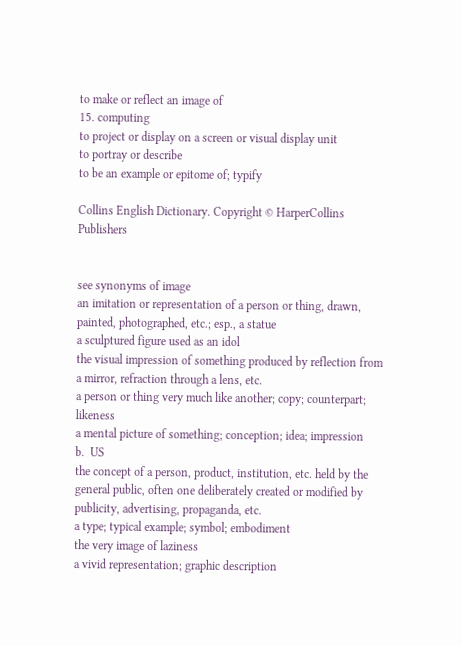to make or reflect an image of
15. computing
to project or display on a screen or visual display unit
to portray or describe
to be an example or epitome of; typify

Collins English Dictionary. Copyright © HarperCollins Publishers


see synonyms of image
an imitation or representation of a person or thing, drawn, painted, photographed, etc.; esp., a statue
a sculptured figure used as an idol
the visual impression of something produced by reflection from a mirror, refraction through a lens, etc.
a person or thing very much like another; copy; counterpart; likeness
a mental picture of something; conception; idea; impression
b.  US
the concept of a person, product, institution, etc. held by the general public, often one deliberately created or modified by publicity, advertising, propaganda, etc.
a type; typical example; symbol; embodiment
the very image of laziness
a vivid representation; graphic description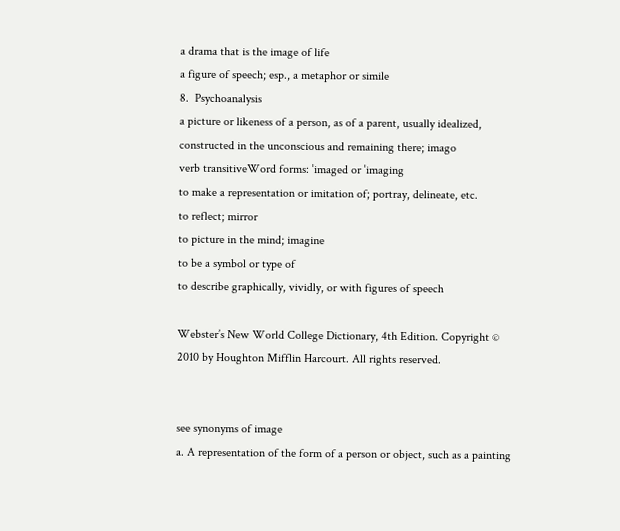a drama that is the image of life
a figure of speech; esp., a metaphor or simile
8.  Psychoanalysis
a picture or likeness of a person, as of a parent, usually idealized, constructed in the unconscious and remaining there; imago
verb transitiveWord forms: ˈimaged or ˈimaging
to make a representation or imitation of; portray, delineate, etc.
to reflect; mirror
to picture in the mind; imagine
to be a symbol or type of
to describe graphically, vividly, or with figures of speech

Webster’s New World College Dictionary, 4th Edition. Copyright © 2010 by Houghton Mifflin Harcourt. All rights reserved.


see synonyms of image
a. A representation of the form of a person or object, such as a painting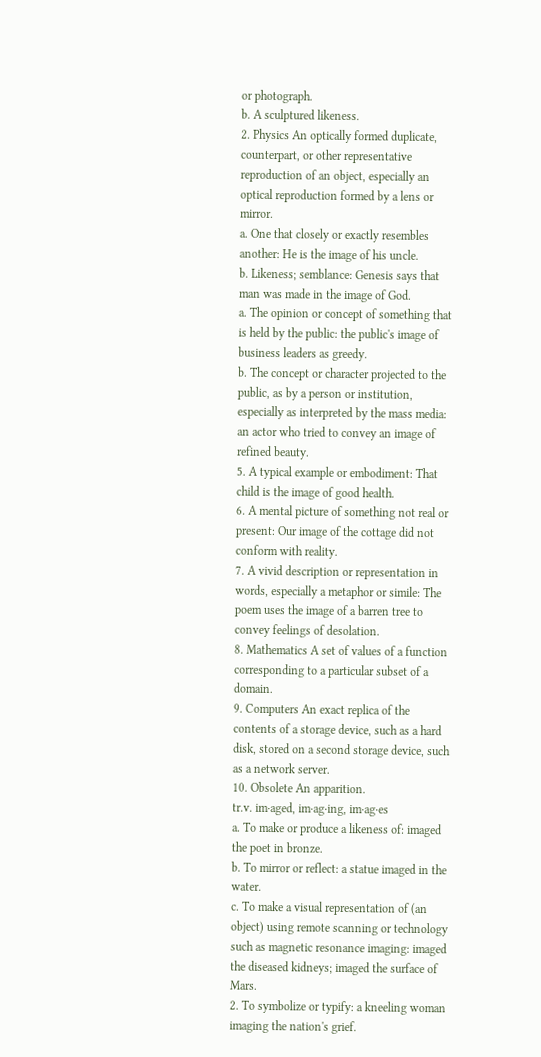or photograph.
b. A sculptured likeness.
2. Physics An optically formed duplicate, counterpart, or other representative reproduction of an object, especially an optical reproduction formed by a lens or mirror.
a. One that closely or exactly resembles another: He is the image of his uncle.
b. Likeness; semblance: Genesis says that man was made in the image of God.
a. The opinion or concept of something that is held by the public: the public's image of business leaders as greedy.
b. The concept or character projected to the public, as by a person or institution, especially as interpreted by the mass media: an actor who tried to convey an image of refined beauty.
5. A typical example or embodiment: That child is the image of good health.
6. A mental picture of something not real or present: Our image of the cottage did not conform with reality.
7. A vivid description or representation in words, especially a metaphor or simile: The poem uses the image of a barren tree to convey feelings of desolation.
8. Mathematics A set of values of a function corresponding to a particular subset of a domain.
9. Computers An exact replica of the contents of a storage device, such as a hard disk, stored on a second storage device, such as a network server.
10. Obsolete An apparition.
tr.v. im·aged, im·ag·ing, im·ag·es
a. To make or produce a likeness of: imaged the poet in bronze.
b. To mirror or reflect: a statue imaged in the water.
c. To make a visual representation of (an object) using remote scanning or technology such as magnetic resonance imaging: imaged the diseased kidneys; imaged the surface of Mars.
2. To symbolize or typify: a kneeling woman imaging the nation's grief.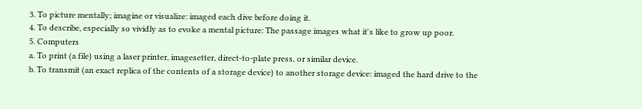3. To picture mentally; imagine or visualize: imaged each dive before doing it.
4. To describe, especially so vividly as to evoke a mental picture: The passage images what it's like to grow up poor.
5. Computers
a. To print (a file) using a laser printer, imagesetter, direct-to-plate press, or similar device.
b. To transmit (an exact replica of the contents of a storage device) to another storage device: imaged the hard drive to the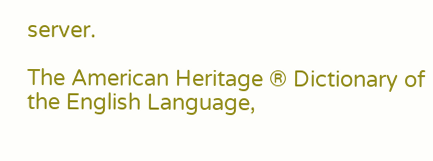server.

The American Heritage ® Dictionary of the English Language,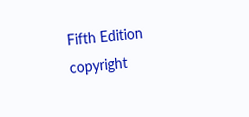Fifth Edition copyright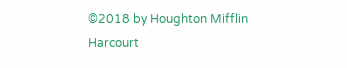©2018 by Houghton Mifflin Harcourt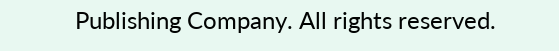Publishing Company. All rights reserved.